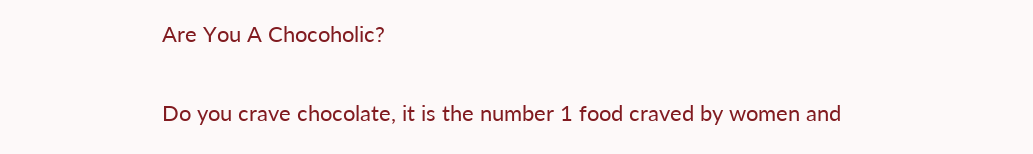Are You A Chocoholic?


Do you crave chocolate, it is the number 1 food craved by women and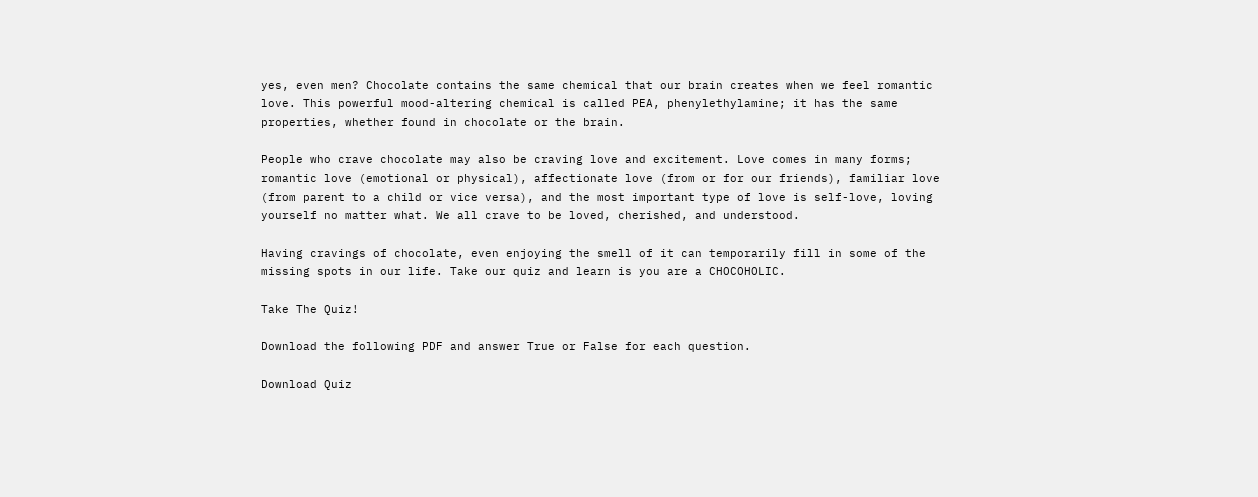yes, even men? Chocolate contains the same chemical that our brain creates when we feel romantic love. This powerful mood-altering chemical is called PEA, phenylethylamine; it has the same properties, whether found in chocolate or the brain.

People who crave chocolate may also be craving love and excitement. Love comes in many forms; romantic love (emotional or physical), affectionate love (from or for our friends), familiar love (from parent to a child or vice versa), and the most important type of love is self-love, loving yourself no matter what. We all crave to be loved, cherished, and understood.

Having cravings of chocolate, even enjoying the smell of it can temporarily fill in some of the missing spots in our life. Take our quiz and learn is you are a CHOCOHOLIC.

Take The Quiz!

Download the following PDF and answer True or False for each question.

Download Quiz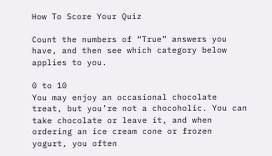How To Score Your Quiz

Count the numbers of “True” answers you have, and then see which category below applies to you.

0 to 10
You may enjoy an occasional chocolate treat, but you’re not a chocoholic. You can take chocolate or leave it, and when ordering an ice cream cone or frozen yogurt, you often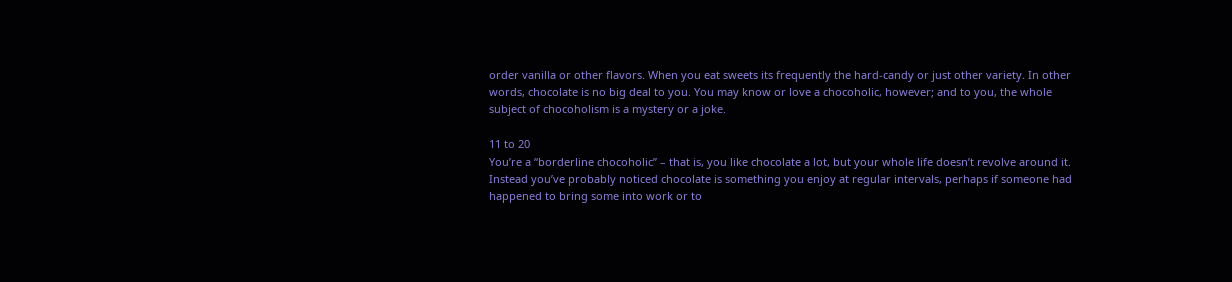order vanilla or other flavors. When you eat sweets its frequently the hard-candy or just other variety. In other words, chocolate is no big deal to you. You may know or love a chocoholic, however; and to you, the whole subject of chocoholism is a mystery or a joke.

11 to 20
You’re a “borderline chocoholic” – that is, you like chocolate a lot, but your whole life doesn’t revolve around it. Instead you’ve probably noticed chocolate is something you enjoy at regular intervals, perhaps if someone had happened to bring some into work or to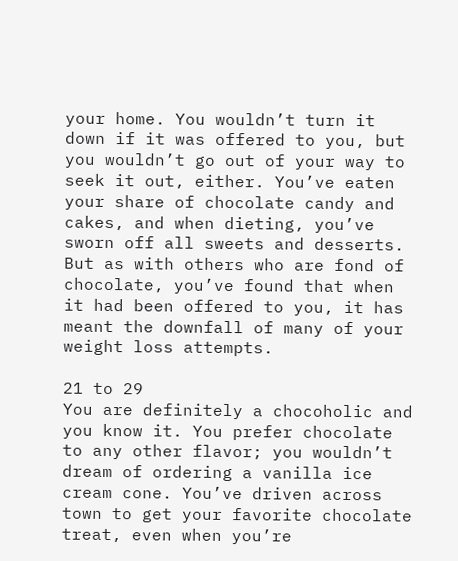your home. You wouldn’t turn it down if it was offered to you, but you wouldn’t go out of your way to seek it out, either. You’ve eaten your share of chocolate candy and cakes, and when dieting, you’ve sworn off all sweets and desserts. But as with others who are fond of chocolate, you’ve found that when it had been offered to you, it has meant the downfall of many of your weight loss attempts.

21 to 29
You are definitely a chocoholic and you know it. You prefer chocolate to any other flavor; you wouldn’t dream of ordering a vanilla ice cream cone. You’ve driven across town to get your favorite chocolate treat, even when you’re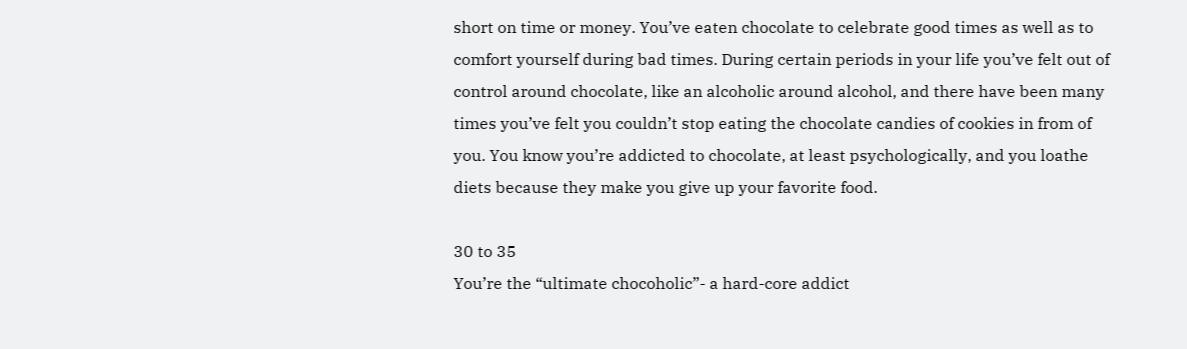short on time or money. You’ve eaten chocolate to celebrate good times as well as to comfort yourself during bad times. During certain periods in your life you’ve felt out of control around chocolate, like an alcoholic around alcohol, and there have been many times you’ve felt you couldn’t stop eating the chocolate candies of cookies in from of you. You know you’re addicted to chocolate, at least psychologically, and you loathe diets because they make you give up your favorite food.

30 to 35
You’re the “ultimate chocoholic”- a hard-core addict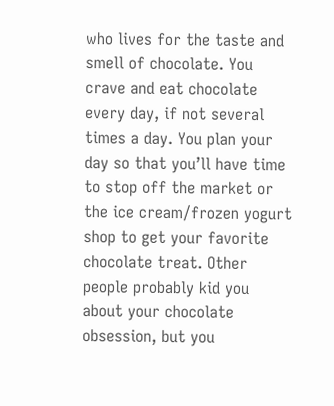who lives for the taste and smell of chocolate. You crave and eat chocolate every day, if not several times a day. You plan your day so that you’ll have time to stop off the market or the ice cream/frozen yogurt shop to get your favorite chocolate treat. Other people probably kid you about your chocolate obsession, but you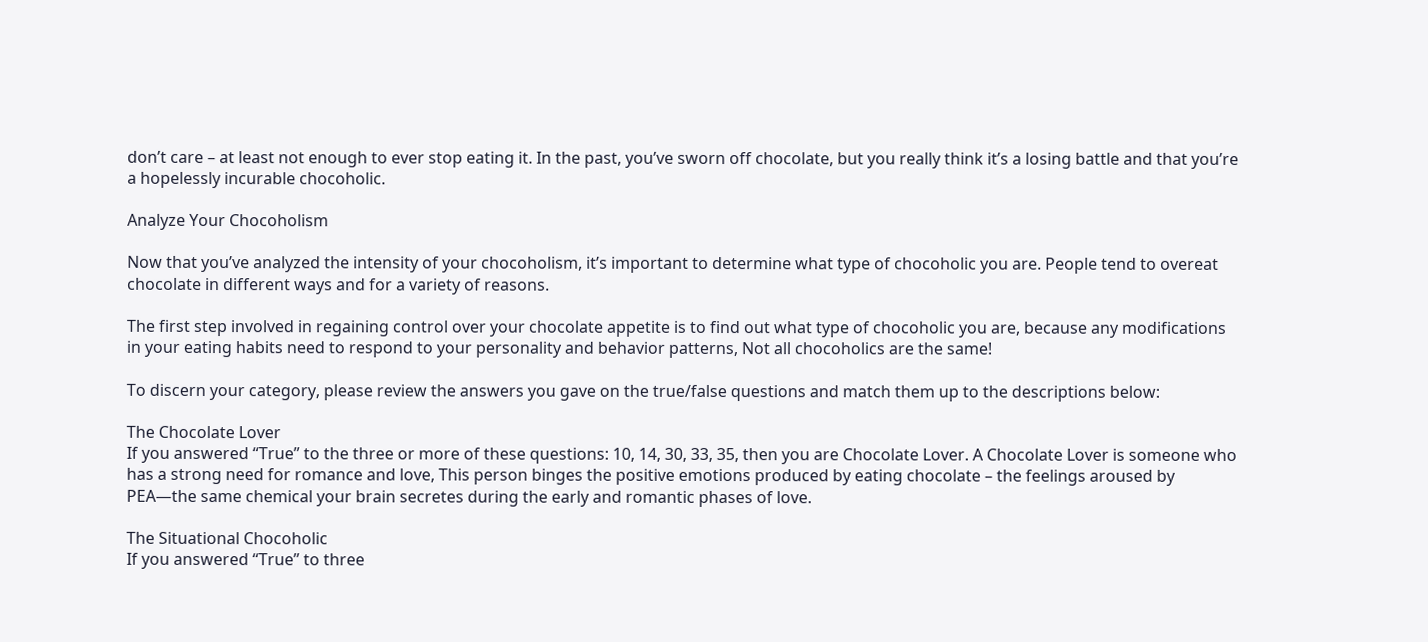don’t care – at least not enough to ever stop eating it. In the past, you’ve sworn off chocolate, but you really think it’s a losing battle and that you’re a hopelessly incurable chocoholic.

Analyze Your Chocoholism

Now that you’ve analyzed the intensity of your chocoholism, it’s important to determine what type of chocoholic you are. People tend to overeat chocolate in different ways and for a variety of reasons.

The first step involved in regaining control over your chocolate appetite is to find out what type of chocoholic you are, because any modifications in your eating habits need to respond to your personality and behavior patterns, Not all chocoholics are the same!

To discern your category, please review the answers you gave on the true/false questions and match them up to the descriptions below:

The Chocolate Lover
If you answered “True” to the three or more of these questions: 10, 14, 30, 33, 35, then you are Chocolate Lover. A Chocolate Lover is someone who has a strong need for romance and love, This person binges the positive emotions produced by eating chocolate – the feelings aroused by PEA—the same chemical your brain secretes during the early and romantic phases of love.

The Situational Chocoholic
If you answered “True” to three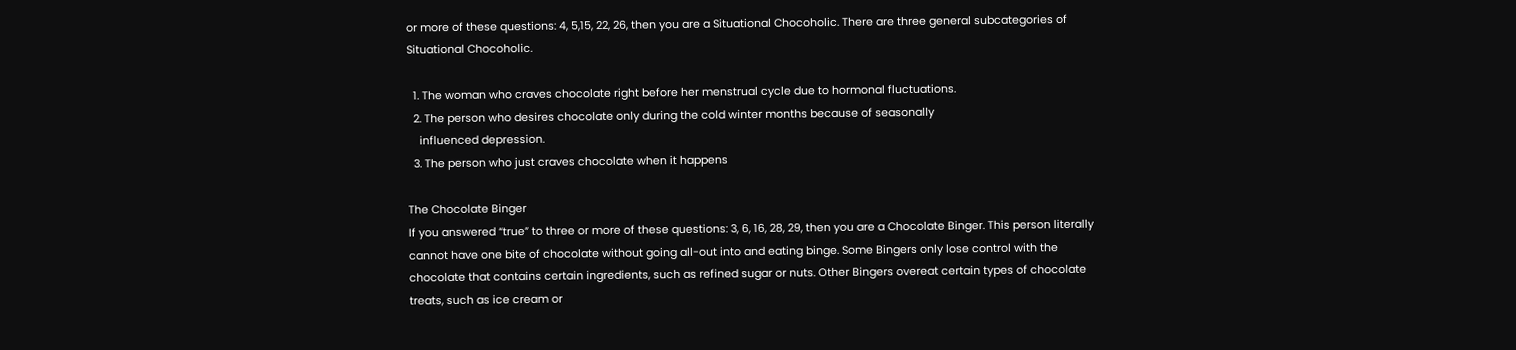or more of these questions: 4, 5,15, 22, 26, then you are a Situational Chocoholic. There are three general subcategories of Situational Chocoholic.

  1. The woman who craves chocolate right before her menstrual cycle due to hormonal fluctuations.
  2. The person who desires chocolate only during the cold winter months because of seasonally
    influenced depression.
  3. The person who just craves chocolate when it happens

The Chocolate Binger
If you answered “true” to three or more of these questions: 3, 6, 16, 28, 29, then you are a Chocolate Binger. This person literally cannot have one bite of chocolate without going all-out into and eating binge. Some Bingers only lose control with the chocolate that contains certain ingredients, such as refined sugar or nuts. Other Bingers overeat certain types of chocolate treats, such as ice cream or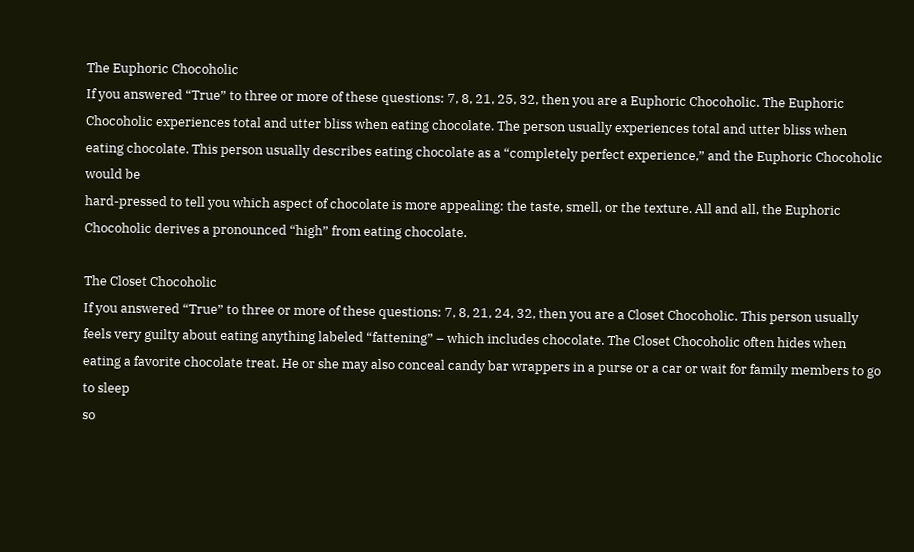The Euphoric Chocoholic
If you answered “True” to three or more of these questions: 7, 8, 21, 25, 32, then you are a Euphoric Chocoholic. The Euphoric Chocoholic experiences total and utter bliss when eating chocolate. The person usually experiences total and utter bliss when eating chocolate. This person usually describes eating chocolate as a “completely perfect experience,” and the Euphoric Chocoholic would be
hard-pressed to tell you which aspect of chocolate is more appealing: the taste, smell, or the texture. All and all, the Euphoric Chocoholic derives a pronounced “high” from eating chocolate.

The Closet Chocoholic
If you answered “True” to three or more of these questions: 7, 8, 21, 24, 32, then you are a Closet Chocoholic. This person usually feels very guilty about eating anything labeled “fattening” – which includes chocolate. The Closet Chocoholic often hides when eating a favorite chocolate treat. He or she may also conceal candy bar wrappers in a purse or a car or wait for family members to go to sleep
so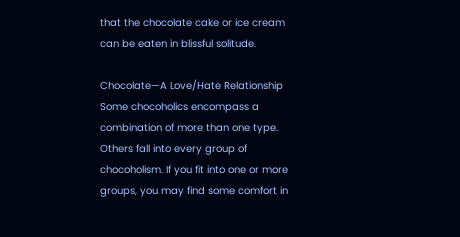that the chocolate cake or ice cream can be eaten in blissful solitude.

Chocolate—A Love/Hate Relationship
Some chocoholics encompass a combination of more than one type. Others fall into every group of chocoholism. If you fit into one or more groups, you may find some comfort in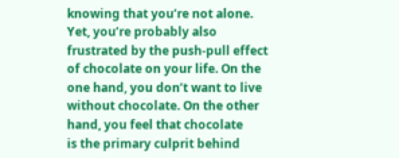knowing that you’re not alone. Yet, you’re probably also frustrated by the push-pull effect of chocolate on your life. On the one hand, you don’t want to live without chocolate. On the other hand, you feel that chocolate
is the primary culprit behind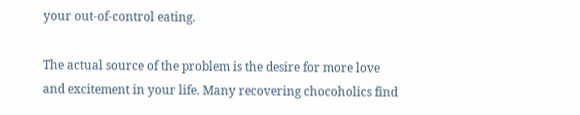your out-of-control eating.

The actual source of the problem is the desire for more love and excitement in your life. Many recovering chocoholics find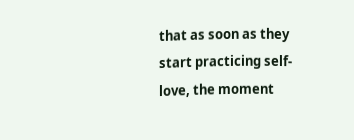that as soon as they start practicing self-love, the moment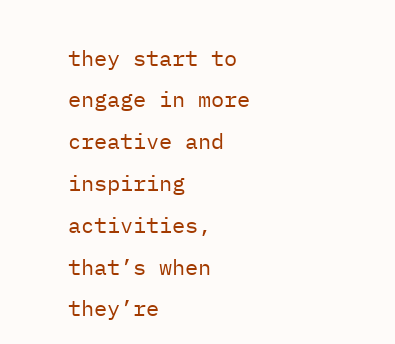they start to engage in more creative and inspiring activities, that’s when they’re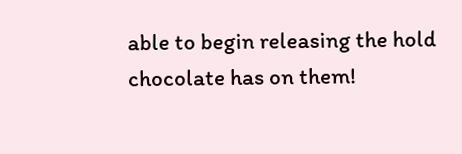able to begin releasing the hold chocolate has on them!